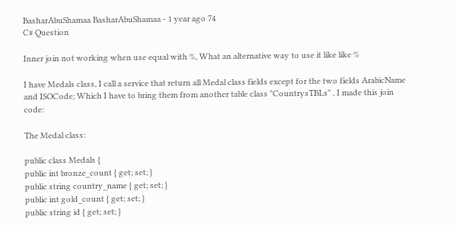BasharAbuShamaa BasharAbuShamaa - 1 year ago 74
C# Question

Inner join not working when use equal with %, What an alternative way to use it like like %

I have Medals class, I call a service that return all Medal class fields except for the two fields ArabicName and ISOCode; Which I have to bring them from another table class "CountrysTBLs" , I made this join code:

The Medal class:

public class Medals {
public int bronze_count { get; set; }
public string country_name { get; set; }
public int gold_count { get; set; }
public string id { get; set; }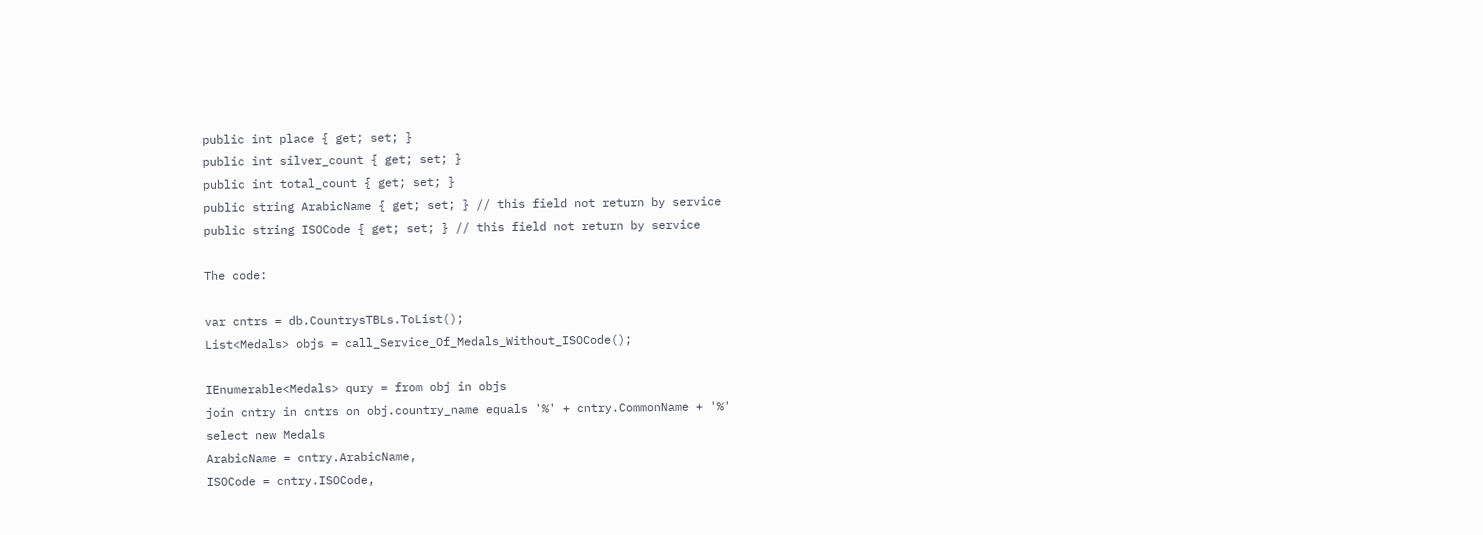public int place { get; set; }
public int silver_count { get; set; }
public int total_count { get; set; }
public string ArabicName { get; set; } // this field not return by service
public string ISOCode { get; set; } // this field not return by service

The code:

var cntrs = db.CountrysTBLs.ToList();
List<Medals> objs = call_Service_Of_Medals_Without_ISOCode();

IEnumerable<Medals> qury = from obj in objs
join cntry in cntrs on obj.country_name equals '%' + cntry.CommonName + '%'
select new Medals
ArabicName = cntry.ArabicName,
ISOCode = cntry.ISOCode,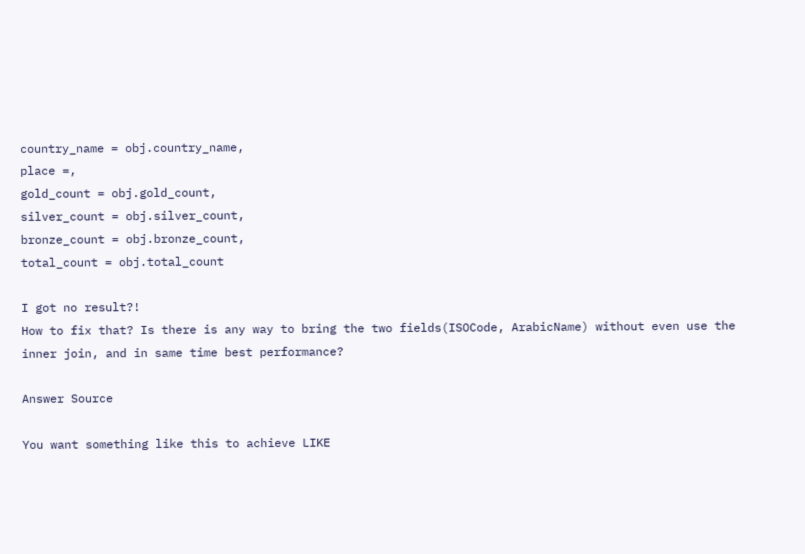country_name = obj.country_name,
place =,
gold_count = obj.gold_count,
silver_count = obj.silver_count,
bronze_count = obj.bronze_count,
total_count = obj.total_count

I got no result?!
How to fix that? Is there is any way to bring the two fields(ISOCode, ArabicName) without even use the inner join, and in same time best performance?

Answer Source

You want something like this to achieve LIKE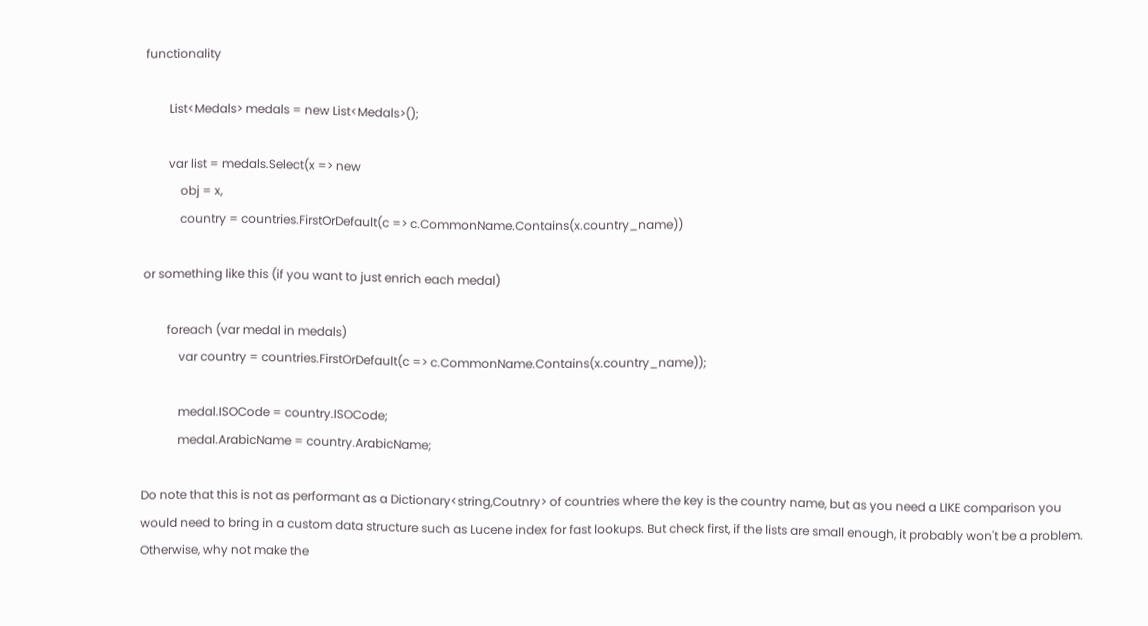functionality

        List<Medals> medals = new List<Medals>();

        var list = medals.Select(x => new
            obj = x,
            country = countries.FirstOrDefault(c => c.CommonName.Contains(x.country_name))

or something like this (if you want to just enrich each medal)

        foreach (var medal in medals)
            var country = countries.FirstOrDefault(c => c.CommonName.Contains(x.country_name));

            medal.ISOCode = country.ISOCode;
            medal.ArabicName = country.ArabicName;

Do note that this is not as performant as a Dictionary<string,Coutnry> of countries where the key is the country name, but as you need a LIKE comparison you would need to bring in a custom data structure such as Lucene index for fast lookups. But check first, if the lists are small enough, it probably won't be a problem. Otherwise, why not make the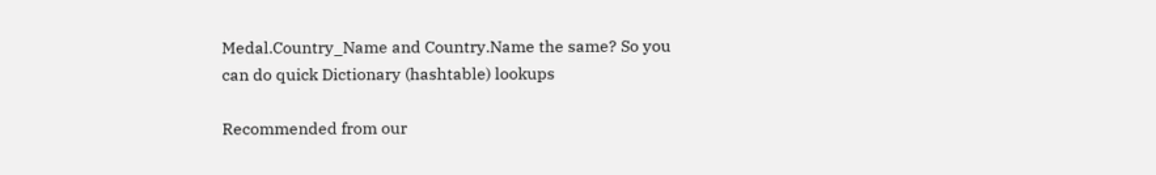Medal.Country_Name and Country.Name the same? So you can do quick Dictionary (hashtable) lookups

Recommended from our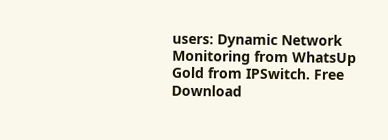users: Dynamic Network Monitoring from WhatsUp Gold from IPSwitch. Free Download